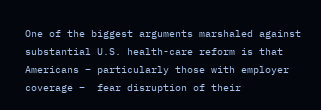One of the biggest arguments marshaled against substantial U.S. health-care reform is that Americans – particularly those with employer coverage –  fear disruption of their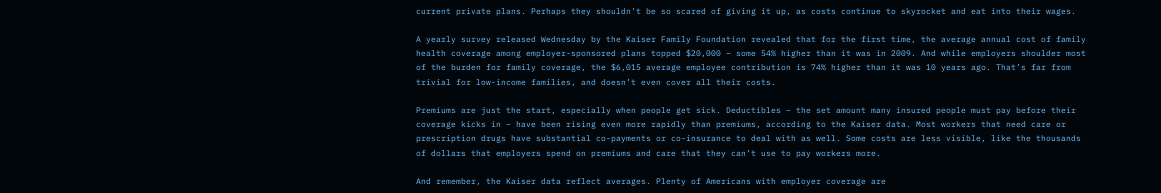current private plans. Perhaps they shouldn’t be so scared of giving it up, as costs continue to skyrocket and eat into their wages.

A yearly survey released Wednesday by the Kaiser Family Foundation revealed that for the first time, the average annual cost of family health coverage among employer-sponsored plans topped $20,000 – some 54% higher than it was in 2009. And while employers shoulder most of the burden for family coverage, the $6,015 average employee contribution is 74% higher than it was 10 years ago. That’s far from trivial for low-income families, and doesn’t even cover all their costs.

Premiums are just the start, especially when people get sick. Deductibles – the set amount many insured people must pay before their coverage kicks in – have been rising even more rapidly than premiums, according to the Kaiser data. Most workers that need care or prescription drugs have substantial co-payments or co-insurance to deal with as well. Some costs are less visible, like the thousands of dollars that employers spend on premiums and care that they can’t use to pay workers more.

And remember, the Kaiser data reflect averages. Plenty of Americans with employer coverage are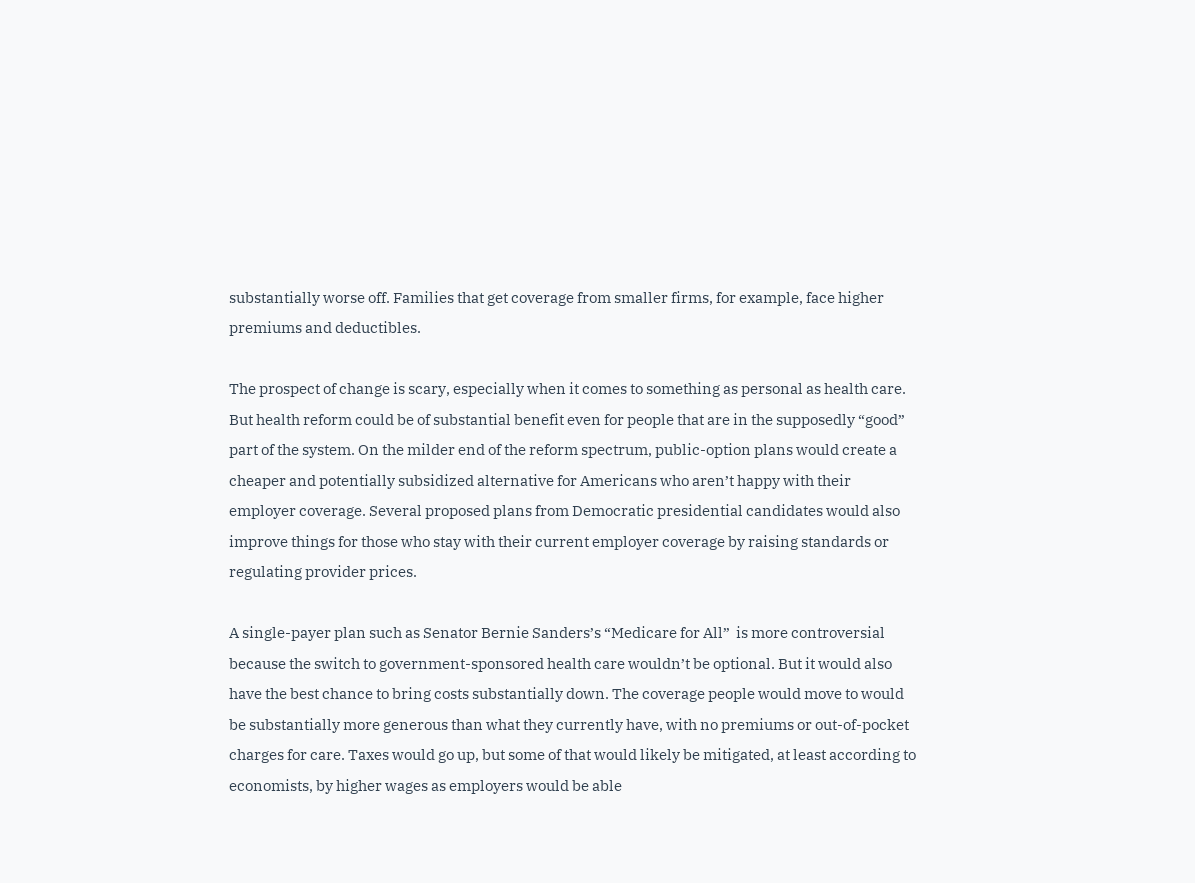substantially worse off. Families that get coverage from smaller firms, for example, face higher premiums and deductibles.

The prospect of change is scary, especially when it comes to something as personal as health care. But health reform could be of substantial benefit even for people that are in the supposedly “good” part of the system. On the milder end of the reform spectrum, public-option plans would create a cheaper and potentially subsidized alternative for Americans who aren’t happy with their employer coverage. Several proposed plans from Democratic presidential candidates would also improve things for those who stay with their current employer coverage by raising standards or regulating provider prices.

A single-payer plan such as Senator Bernie Sanders’s “Medicare for All”  is more controversial because the switch to government-sponsored health care wouldn’t be optional. But it would also have the best chance to bring costs substantially down. The coverage people would move to would be substantially more generous than what they currently have, with no premiums or out-of-pocket charges for care. Taxes would go up, but some of that would likely be mitigated, at least according to economists, by higher wages as employers would be able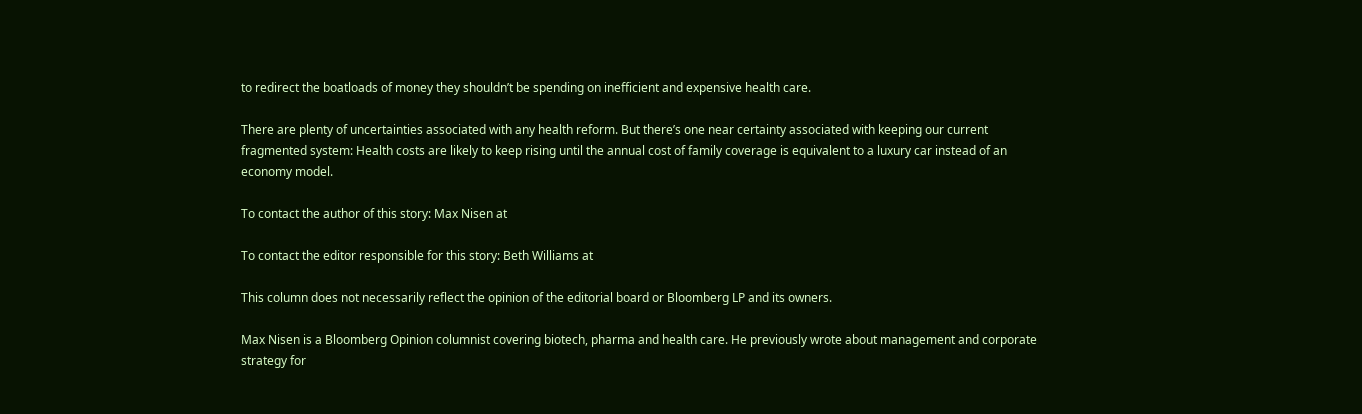to redirect the boatloads of money they shouldn’t be spending on inefficient and expensive health care.

There are plenty of uncertainties associated with any health reform. But there’s one near certainty associated with keeping our current fragmented system: Health costs are likely to keep rising until the annual cost of family coverage is equivalent to a luxury car instead of an economy model.

To contact the author of this story: Max Nisen at

To contact the editor responsible for this story: Beth Williams at

This column does not necessarily reflect the opinion of the editorial board or Bloomberg LP and its owners.

Max Nisen is a Bloomberg Opinion columnist covering biotech, pharma and health care. He previously wrote about management and corporate strategy for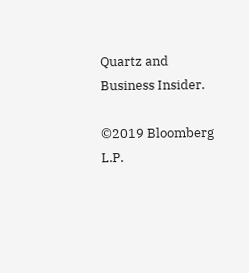Quartz and Business Insider.

©2019 Bloomberg L.P.